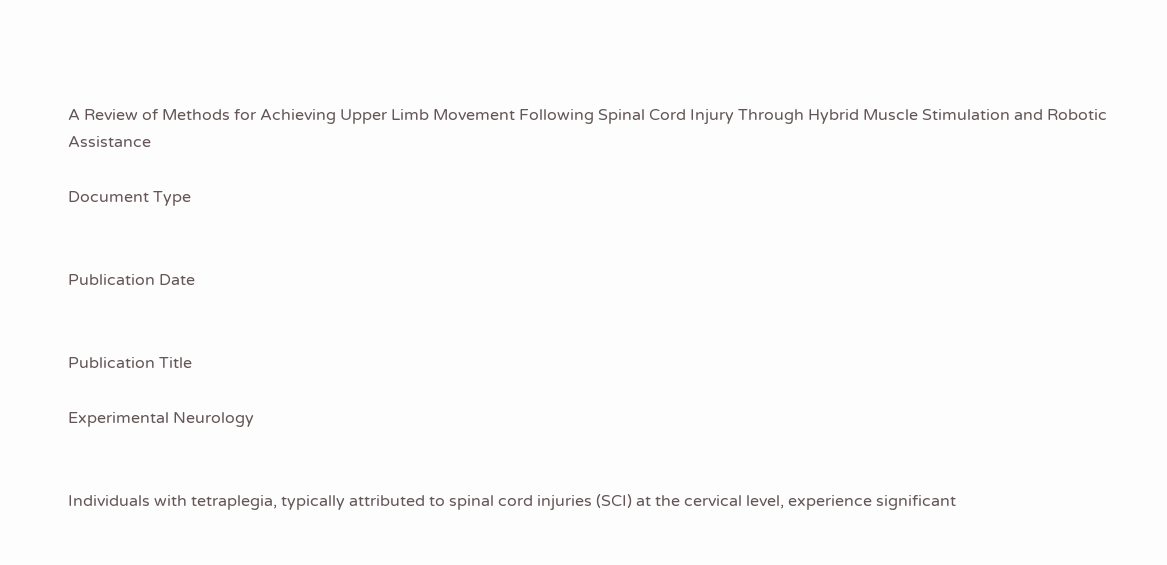A Review of Methods for Achieving Upper Limb Movement Following Spinal Cord Injury Through Hybrid Muscle Stimulation and Robotic Assistance

Document Type


Publication Date


Publication Title

Experimental Neurology


Individuals with tetraplegia, typically attributed to spinal cord injuries (SCI) at the cervical level, experience significant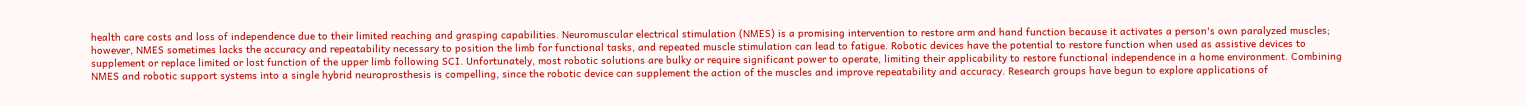health care costs and loss of independence due to their limited reaching and grasping capabilities. Neuromuscular electrical stimulation (NMES) is a promising intervention to restore arm and hand function because it activates a person's own paralyzed muscles; however, NMES sometimes lacks the accuracy and repeatability necessary to position the limb for functional tasks, and repeated muscle stimulation can lead to fatigue. Robotic devices have the potential to restore function when used as assistive devices to supplement or replace limited or lost function of the upper limb following SCI. Unfortunately, most robotic solutions are bulky or require significant power to operate, limiting their applicability to restore functional independence in a home environment. Combining NMES and robotic support systems into a single hybrid neuroprosthesis is compelling, since the robotic device can supplement the action of the muscles and improve repeatability and accuracy. Research groups have begun to explore applications of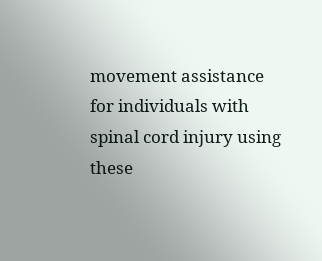movement assistance for individuals with spinal cord injury using these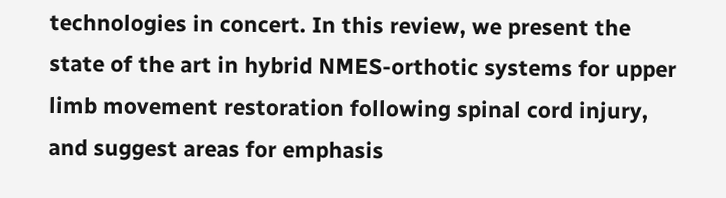technologies in concert. In this review, we present the state of the art in hybrid NMES-orthotic systems for upper limb movement restoration following spinal cord injury, and suggest areas for emphasis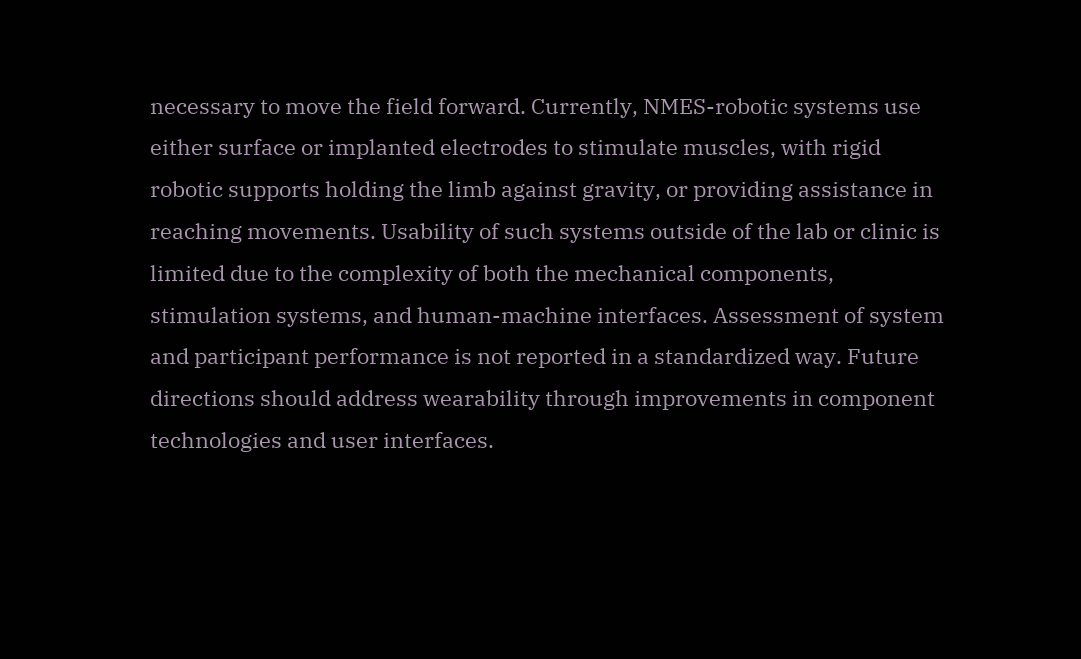necessary to move the field forward. Currently, NMES-robotic systems use either surface or implanted electrodes to stimulate muscles, with rigid robotic supports holding the limb against gravity, or providing assistance in reaching movements. Usability of such systems outside of the lab or clinic is limited due to the complexity of both the mechanical components, stimulation systems, and human-machine interfaces. Assessment of system and participant performance is not reported in a standardized way. Future directions should address wearability through improvements in component technologies and user interfaces.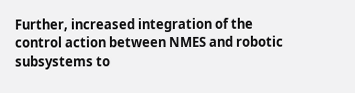Further, increased integration of the control action between NMES and robotic subsystems to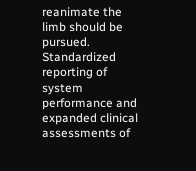reanimate the limb should be pursued. Standardized reporting of system performance and expanded clinical assessments of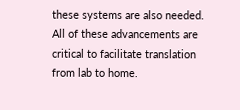these systems are also needed. All of these advancements are critical to facilitate translation from lab to home.